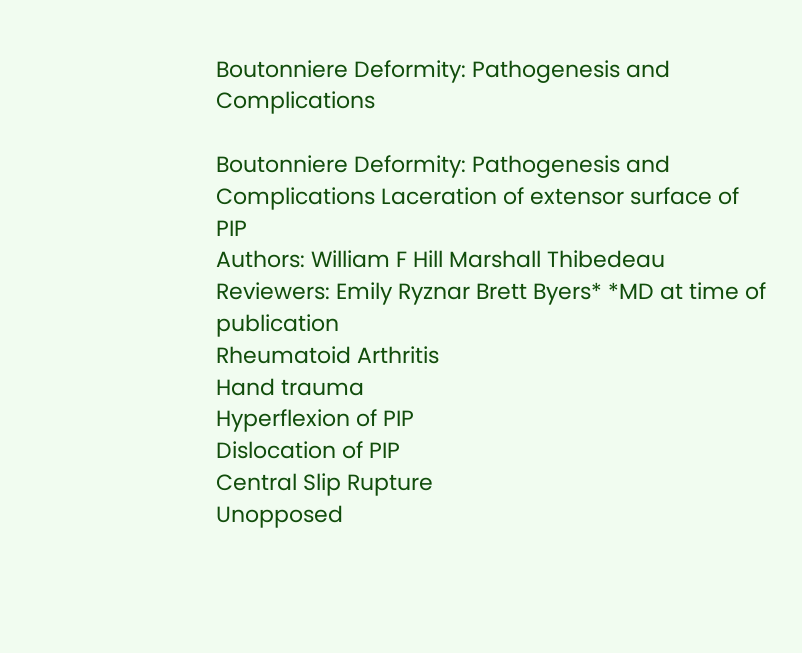Boutonniere Deformity: Pathogenesis and Complications

Boutonniere Deformity: Pathogenesis and Complications Laceration of extensor surface of PIP
Authors: William F Hill Marshall Thibedeau Reviewers: Emily Ryznar Brett Byers* *MD at time of publication
Rheumatoid Arthritis
Hand trauma
Hyperflexion of PIP
Dislocation of PIP
Central Slip Rupture
Unopposed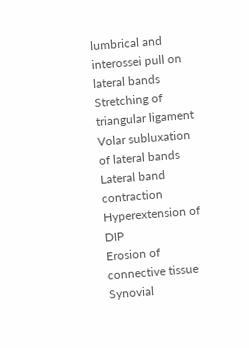lumbrical and interossei pull on lateral bands
Stretching of triangular ligament
Volar subluxation of lateral bands
Lateral band contraction
Hyperextension of DIP
Erosion of connective tissue
Synovial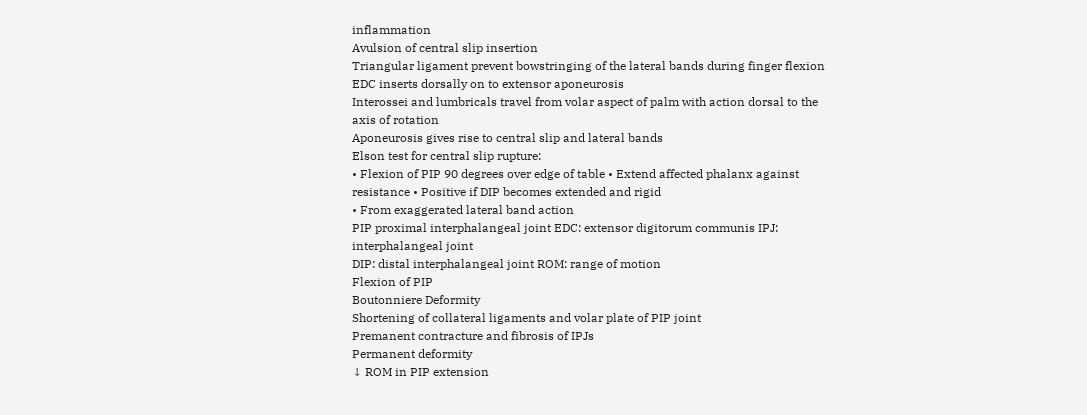inflammation
Avulsion of central slip insertion
Triangular ligament prevent bowstringing of the lateral bands during finger flexion
EDC inserts dorsally on to extensor aponeurosis
Interossei and lumbricals travel from volar aspect of palm with action dorsal to the axis of rotation
Aponeurosis gives rise to central slip and lateral bands
Elson test for central slip rupture:
• Flexion of PIP 90 degrees over edge of table • Extend affected phalanx against resistance • Positive if DIP becomes extended and rigid
• From exaggerated lateral band action
PIP proximal interphalangeal joint EDC: extensor digitorum communis IPJ: interphalangeal joint
DIP: distal interphalangeal joint ROM: range of motion
Flexion of PIP
Boutonniere Deformity
Shortening of collateral ligaments and volar plate of PIP joint
Premanent contracture and fibrosis of IPJs
Permanent deformity
↓ ROM in PIP extension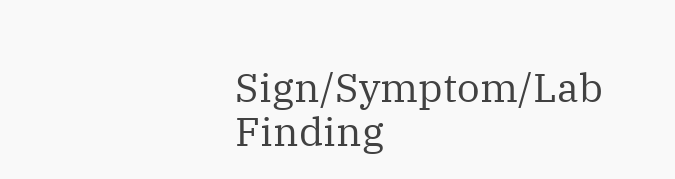Sign/Symptom/Lab Finding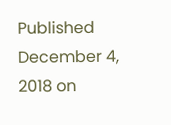Published December 4, 2018 on